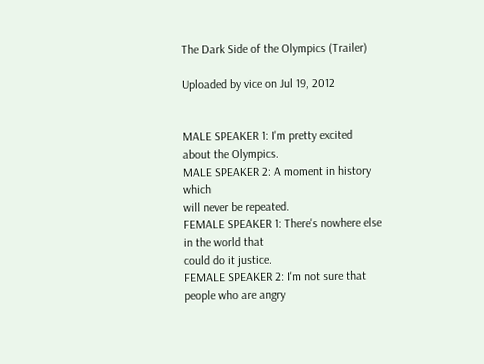The Dark Side of the Olympics (Trailer)

Uploaded by vice on Jul 19, 2012


MALE SPEAKER 1: I'm pretty excited about the Olympics.
MALE SPEAKER 2: A moment in history which
will never be repeated.
FEMALE SPEAKER 1: There's nowhere else in the world that
could do it justice.
FEMALE SPEAKER 2: I'm not sure that people who are angry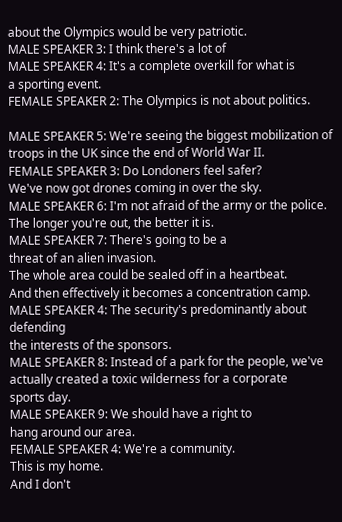about the Olympics would be very patriotic.
MALE SPEAKER 3: I think there's a lot of
MALE SPEAKER 4: It's a complete overkill for what is
a sporting event.
FEMALE SPEAKER 2: The Olympics is not about politics.

MALE SPEAKER 5: We're seeing the biggest mobilization of
troops in the UK since the end of World War II.
FEMALE SPEAKER 3: Do Londoners feel safer?
We've now got drones coming in over the sky.
MALE SPEAKER 6: I'm not afraid of the army or the police.
The longer you're out, the better it is.
MALE SPEAKER 7: There's going to be a
threat of an alien invasion.
The whole area could be sealed off in a heartbeat.
And then effectively it becomes a concentration camp.
MALE SPEAKER 4: The security's predominantly about defending
the interests of the sponsors.
MALE SPEAKER 8: Instead of a park for the people, we've
actually created a toxic wilderness for a corporate
sports day.
MALE SPEAKER 9: We should have a right to
hang around our area.
FEMALE SPEAKER 4: We're a community.
This is my home.
And I don't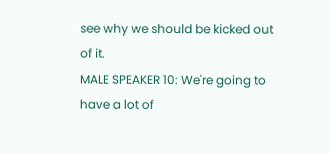see why we should be kicked out of it.
MALE SPEAKER 10: We're going to have a lot of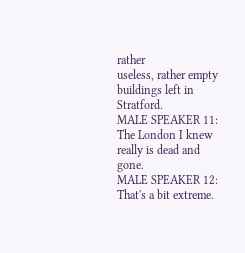rather
useless, rather empty buildings left in Stratford.
MALE SPEAKER 11: The London I knew really is dead and gone.
MALE SPEAKER 12: That's a bit extreme.